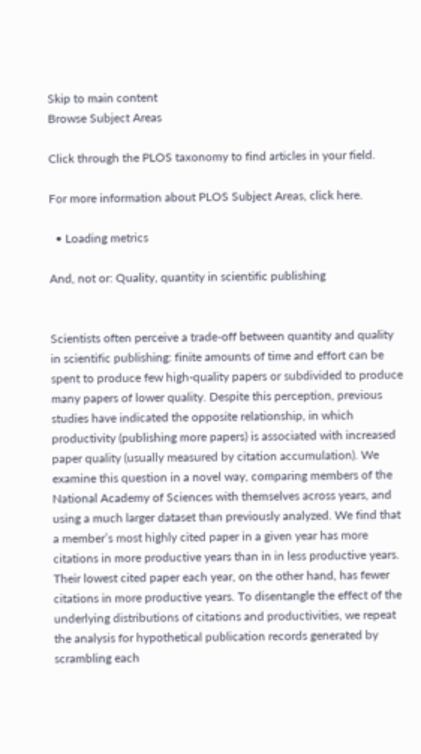Skip to main content
Browse Subject Areas

Click through the PLOS taxonomy to find articles in your field.

For more information about PLOS Subject Areas, click here.

  • Loading metrics

And, not or: Quality, quantity in scientific publishing


Scientists often perceive a trade-off between quantity and quality in scientific publishing: finite amounts of time and effort can be spent to produce few high-quality papers or subdivided to produce many papers of lower quality. Despite this perception, previous studies have indicated the opposite relationship, in which productivity (publishing more papers) is associated with increased paper quality (usually measured by citation accumulation). We examine this question in a novel way, comparing members of the National Academy of Sciences with themselves across years, and using a much larger dataset than previously analyzed. We find that a member’s most highly cited paper in a given year has more citations in more productive years than in in less productive years. Their lowest cited paper each year, on the other hand, has fewer citations in more productive years. To disentangle the effect of the underlying distributions of citations and productivities, we repeat the analysis for hypothetical publication records generated by scrambling each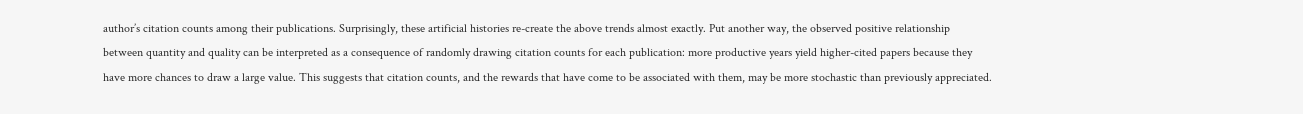author’s citation counts among their publications. Surprisingly, these artificial histories re-create the above trends almost exactly. Put another way, the observed positive relationship between quantity and quality can be interpreted as a consequence of randomly drawing citation counts for each publication: more productive years yield higher-cited papers because they have more chances to draw a large value. This suggests that citation counts, and the rewards that have come to be associated with them, may be more stochastic than previously appreciated.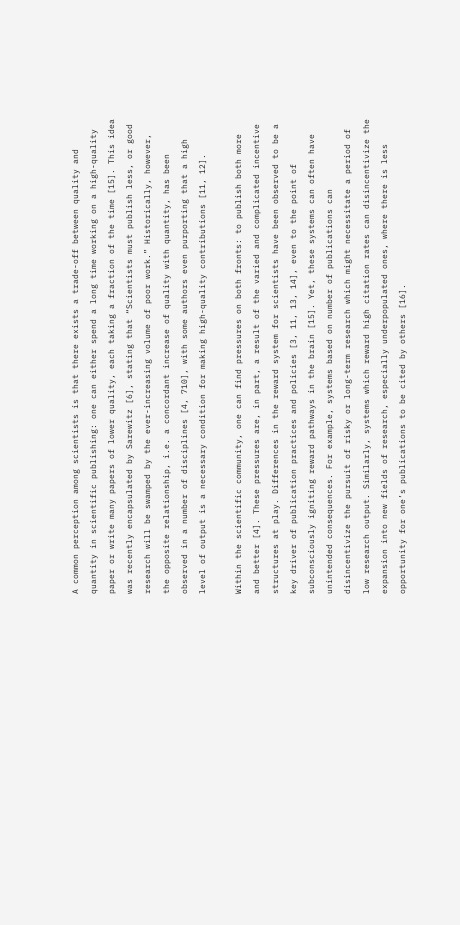A common perception among scientists is that there exists a trade-off between quality and quantity in scientific publishing: one can either spend a long time working on a high-quality paper or write many papers of lower quality, each taking a fraction of the time [15]. This idea was recently encapsulated by Sarewitz [6], stating that “Scientists must publish less, or good research will be swamped by the ever-increasing volume of poor work.” Historically, however, the opposite relationship, i.e. a concordant increase of quality with quantity, has been observed in a number of disciplines [4, 710], with some authors even purporting that a high level of output is a necessary condition for making high-quality contributions [11, 12].

Within the scientific community, one can find pressures on both fronts: to publish both more and better [4]. These pressures are, in part, a result of the varied and complicated incentive structures at play. Differences in the reward system for scientists have been observed to be a key driver of publication practices and policies [3, 11, 13, 14], even to the point of subconsciously igniting reward pathways in the brain [15]. Yet, these systems can often have unintended consequences. For example, systems based on number of publications can disincentivize the pursuit of risky or long-term research which might necessitate a period of low research output. Similarly, systems which reward high citation rates can disincentivize the expansion into new fields of research, especially underpopulated ones, where there is less opportunity for one’s publications to be cited by others [16].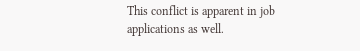This conflict is apparent in job applications as well.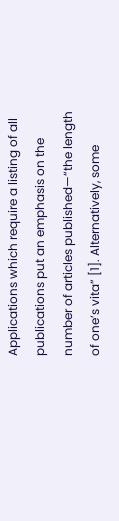Applications which require a listing of all publications put an emphasis on the number of articles published—“the length of one’s vita” [1]. Alternatively, some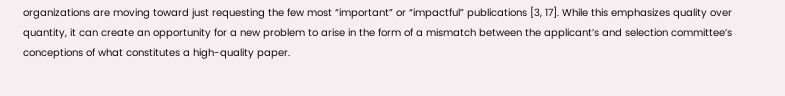organizations are moving toward just requesting the few most “important” or “impactful” publications [3, 17]. While this emphasizes quality over quantity, it can create an opportunity for a new problem to arise in the form of a mismatch between the applicant’s and selection committee’s conceptions of what constitutes a high-quality paper.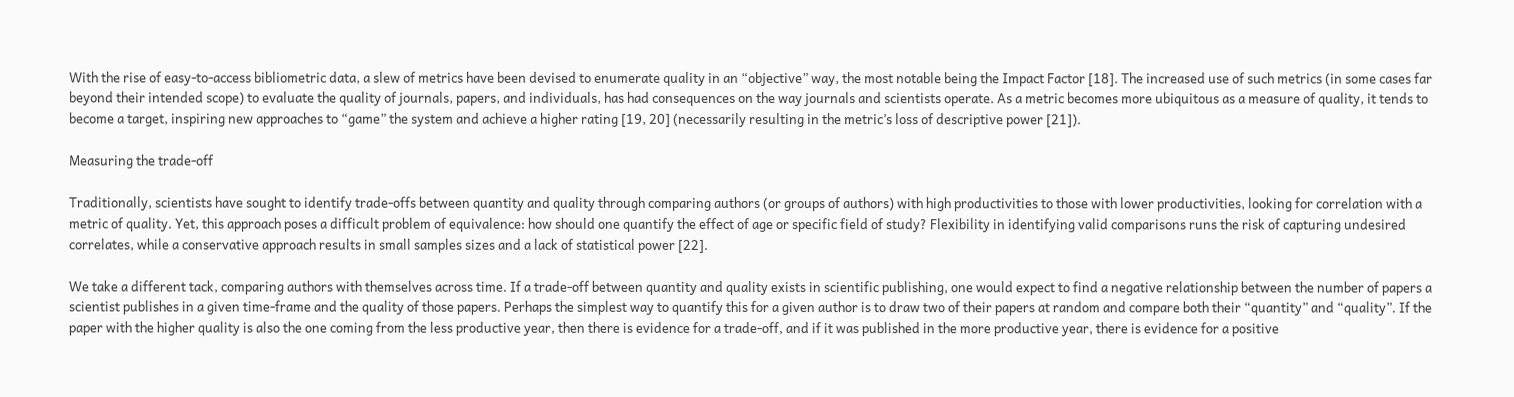With the rise of easy-to-access bibliometric data, a slew of metrics have been devised to enumerate quality in an “objective” way, the most notable being the Impact Factor [18]. The increased use of such metrics (in some cases far beyond their intended scope) to evaluate the quality of journals, papers, and individuals, has had consequences on the way journals and scientists operate. As a metric becomes more ubiquitous as a measure of quality, it tends to become a target, inspiring new approaches to “game” the system and achieve a higher rating [19, 20] (necessarily resulting in the metric’s loss of descriptive power [21]).

Measuring the trade-off

Traditionally, scientists have sought to identify trade-offs between quantity and quality through comparing authors (or groups of authors) with high productivities to those with lower productivities, looking for correlation with a metric of quality. Yet, this approach poses a difficult problem of equivalence: how should one quantify the effect of age or specific field of study? Flexibility in identifying valid comparisons runs the risk of capturing undesired correlates, while a conservative approach results in small samples sizes and a lack of statistical power [22].

We take a different tack, comparing authors with themselves across time. If a trade-off between quantity and quality exists in scientific publishing, one would expect to find a negative relationship between the number of papers a scientist publishes in a given time-frame and the quality of those papers. Perhaps the simplest way to quantify this for a given author is to draw two of their papers at random and compare both their “quantity” and “quality”. If the paper with the higher quality is also the one coming from the less productive year, then there is evidence for a trade-off, and if it was published in the more productive year, there is evidence for a positive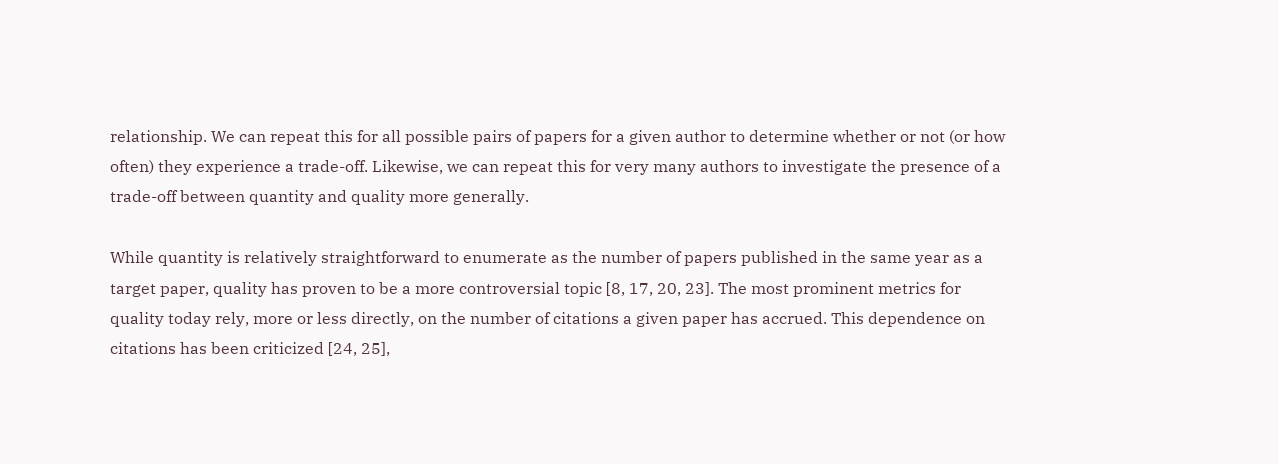relationship. We can repeat this for all possible pairs of papers for a given author to determine whether or not (or how often) they experience a trade-off. Likewise, we can repeat this for very many authors to investigate the presence of a trade-off between quantity and quality more generally.

While quantity is relatively straightforward to enumerate as the number of papers published in the same year as a target paper, quality has proven to be a more controversial topic [8, 17, 20, 23]. The most prominent metrics for quality today rely, more or less directly, on the number of citations a given paper has accrued. This dependence on citations has been criticized [24, 25],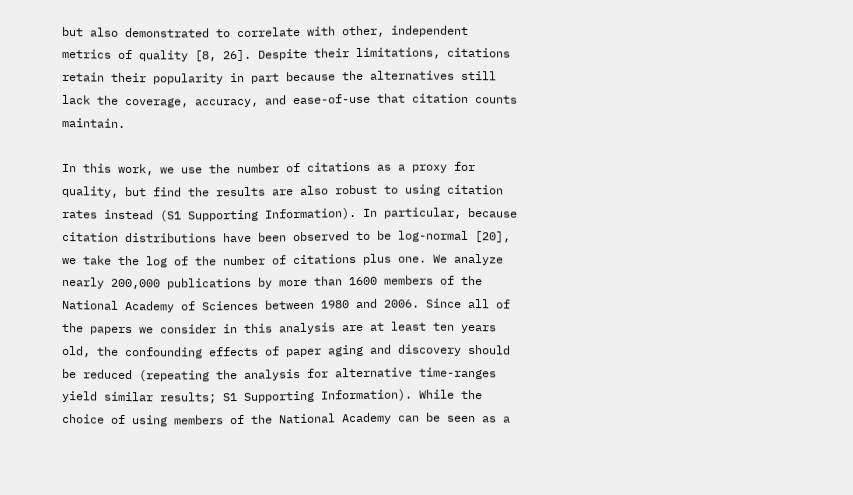but also demonstrated to correlate with other, independent metrics of quality [8, 26]. Despite their limitations, citations retain their popularity in part because the alternatives still lack the coverage, accuracy, and ease-of-use that citation counts maintain.

In this work, we use the number of citations as a proxy for quality, but find the results are also robust to using citation rates instead (S1 Supporting Information). In particular, because citation distributions have been observed to be log-normal [20], we take the log of the number of citations plus one. We analyze nearly 200,000 publications by more than 1600 members of the National Academy of Sciences between 1980 and 2006. Since all of the papers we consider in this analysis are at least ten years old, the confounding effects of paper aging and discovery should be reduced (repeating the analysis for alternative time-ranges yield similar results; S1 Supporting Information). While the choice of using members of the National Academy can be seen as a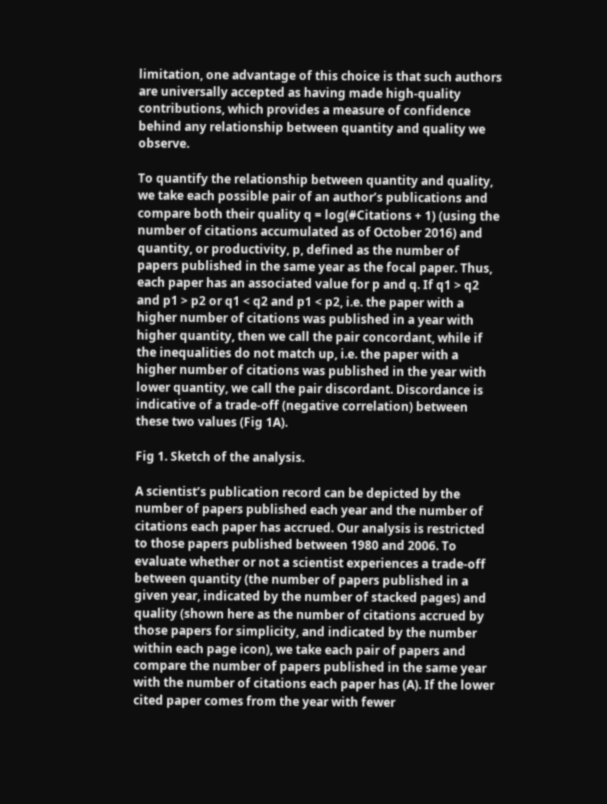limitation, one advantage of this choice is that such authors are universally accepted as having made high-quality contributions, which provides a measure of confidence behind any relationship between quantity and quality we observe.

To quantify the relationship between quantity and quality, we take each possible pair of an author’s publications and compare both their quality q = log(#Citations + 1) (using the number of citations accumulated as of October 2016) and quantity, or productivity, p, defined as the number of papers published in the same year as the focal paper. Thus, each paper has an associated value for p and q. If q1 > q2 and p1 > p2 or q1 < q2 and p1 < p2, i.e. the paper with a higher number of citations was published in a year with higher quantity, then we call the pair concordant, while if the inequalities do not match up, i.e. the paper with a higher number of citations was published in the year with lower quantity, we call the pair discordant. Discordance is indicative of a trade-off (negative correlation) between these two values (Fig 1A).

Fig 1. Sketch of the analysis.

A scientist’s publication record can be depicted by the number of papers published each year and the number of citations each paper has accrued. Our analysis is restricted to those papers published between 1980 and 2006. To evaluate whether or not a scientist experiences a trade-off between quantity (the number of papers published in a given year, indicated by the number of stacked pages) and quality (shown here as the number of citations accrued by those papers for simplicity, and indicated by the number within each page icon), we take each pair of papers and compare the number of papers published in the same year with the number of citations each paper has (A). If the lower cited paper comes from the year with fewer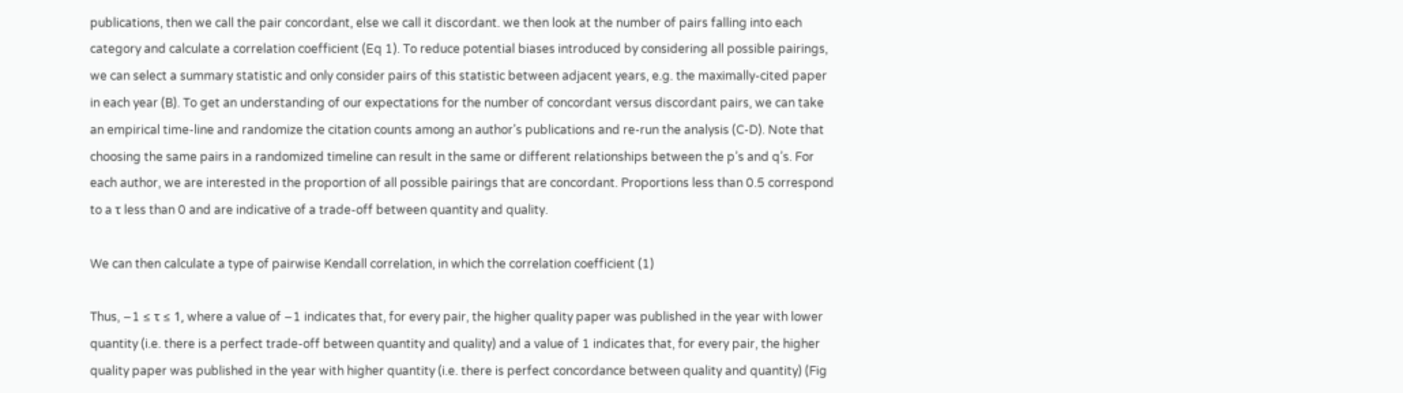publications, then we call the pair concordant, else we call it discordant. we then look at the number of pairs falling into each category and calculate a correlation coefficient (Eq 1). To reduce potential biases introduced by considering all possible pairings, we can select a summary statistic and only consider pairs of this statistic between adjacent years, e.g. the maximally-cited paper in each year (B). To get an understanding of our expectations for the number of concordant versus discordant pairs, we can take an empirical time-line and randomize the citation counts among an author’s publications and re-run the analysis (C-D). Note that choosing the same pairs in a randomized timeline can result in the same or different relationships between the p’s and q’s. For each author, we are interested in the proportion of all possible pairings that are concordant. Proportions less than 0.5 correspond to a τ less than 0 and are indicative of a trade-off between quantity and quality.

We can then calculate a type of pairwise Kendall correlation, in which the correlation coefficient (1)

Thus, −1 ≤ τ ≤ 1, where a value of −1 indicates that, for every pair, the higher quality paper was published in the year with lower quantity (i.e. there is a perfect trade-off between quantity and quality) and a value of 1 indicates that, for every pair, the higher quality paper was published in the year with higher quantity (i.e. there is perfect concordance between quality and quantity) (Fig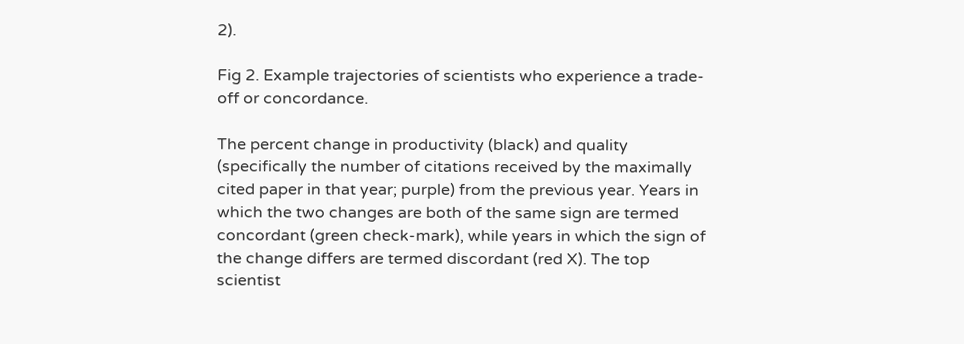2).

Fig 2. Example trajectories of scientists who experience a trade-off or concordance.

The percent change in productivity (black) and quality (specifically the number of citations received by the maximally cited paper in that year; purple) from the previous year. Years in which the two changes are both of the same sign are termed concordant (green check-mark), while years in which the sign of the change differs are termed discordant (red X). The top scientist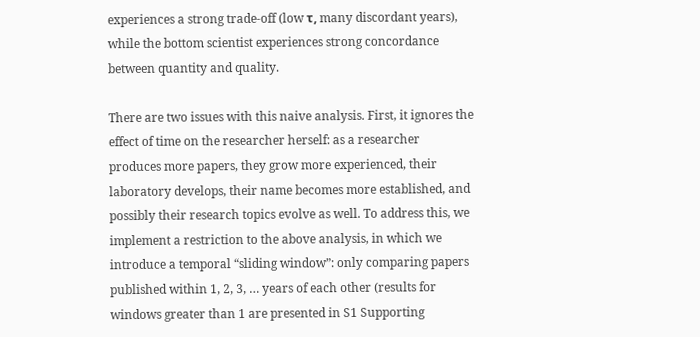experiences a strong trade-off (low τ, many discordant years), while the bottom scientist experiences strong concordance between quantity and quality.

There are two issues with this naive analysis. First, it ignores the effect of time on the researcher herself: as a researcher produces more papers, they grow more experienced, their laboratory develops, their name becomes more established, and possibly their research topics evolve as well. To address this, we implement a restriction to the above analysis, in which we introduce a temporal “sliding window”: only comparing papers published within 1, 2, 3, … years of each other (results for windows greater than 1 are presented in S1 Supporting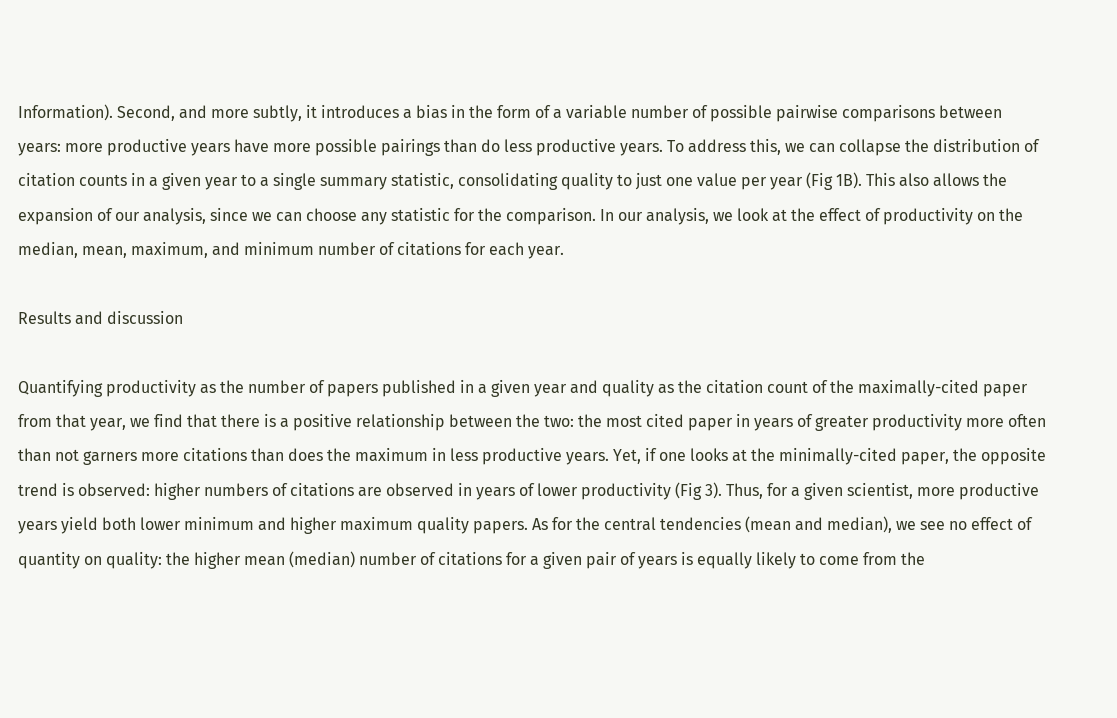Information). Second, and more subtly, it introduces a bias in the form of a variable number of possible pairwise comparisons between years: more productive years have more possible pairings than do less productive years. To address this, we can collapse the distribution of citation counts in a given year to a single summary statistic, consolidating quality to just one value per year (Fig 1B). This also allows the expansion of our analysis, since we can choose any statistic for the comparison. In our analysis, we look at the effect of productivity on the median, mean, maximum, and minimum number of citations for each year.

Results and discussion

Quantifying productivity as the number of papers published in a given year and quality as the citation count of the maximally-cited paper from that year, we find that there is a positive relationship between the two: the most cited paper in years of greater productivity more often than not garners more citations than does the maximum in less productive years. Yet, if one looks at the minimally-cited paper, the opposite trend is observed: higher numbers of citations are observed in years of lower productivity (Fig 3). Thus, for a given scientist, more productive years yield both lower minimum and higher maximum quality papers. As for the central tendencies (mean and median), we see no effect of quantity on quality: the higher mean (median) number of citations for a given pair of years is equally likely to come from the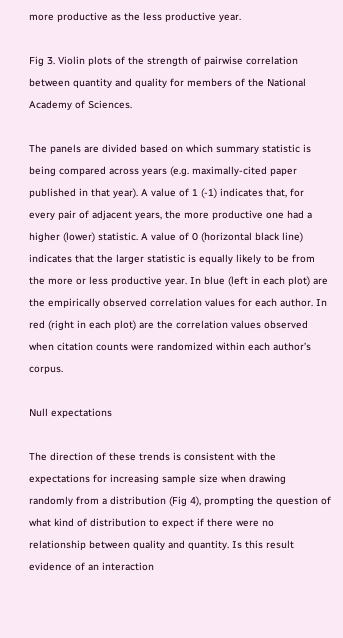more productive as the less productive year.

Fig 3. Violin plots of the strength of pairwise correlation between quantity and quality for members of the National Academy of Sciences.

The panels are divided based on which summary statistic is being compared across years (e.g. maximally-cited paper published in that year). A value of 1 (-1) indicates that, for every pair of adjacent years, the more productive one had a higher (lower) statistic. A value of 0 (horizontal black line) indicates that the larger statistic is equally likely to be from the more or less productive year. In blue (left in each plot) are the empirically observed correlation values for each author. In red (right in each plot) are the correlation values observed when citation counts were randomized within each author’s corpus.

Null expectations

The direction of these trends is consistent with the expectations for increasing sample size when drawing randomly from a distribution (Fig 4), prompting the question of what kind of distribution to expect if there were no relationship between quality and quantity. Is this result evidence of an interaction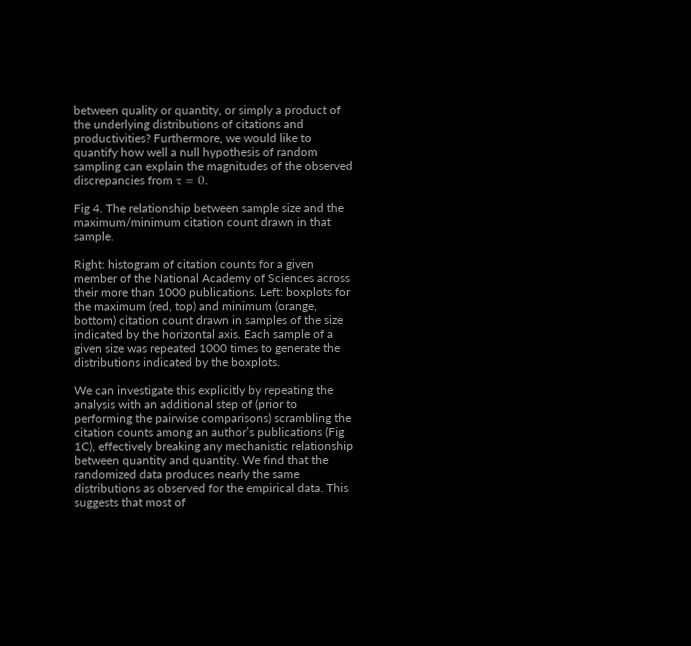between quality or quantity, or simply a product of the underlying distributions of citations and productivities? Furthermore, we would like to quantify how well a null hypothesis of random sampling can explain the magnitudes of the observed discrepancies from τ = 0.

Fig 4. The relationship between sample size and the maximum/minimum citation count drawn in that sample.

Right: histogram of citation counts for a given member of the National Academy of Sciences across their more than 1000 publications. Left: boxplots for the maximum (red, top) and minimum (orange, bottom) citation count drawn in samples of the size indicated by the horizontal axis. Each sample of a given size was repeated 1000 times to generate the distributions indicated by the boxplots.

We can investigate this explicitly by repeating the analysis with an additional step of (prior to performing the pairwise comparisons) scrambling the citation counts among an author’s publications (Fig 1C), effectively breaking any mechanistic relationship between quantity and quantity. We find that the randomized data produces nearly the same distributions as observed for the empirical data. This suggests that most of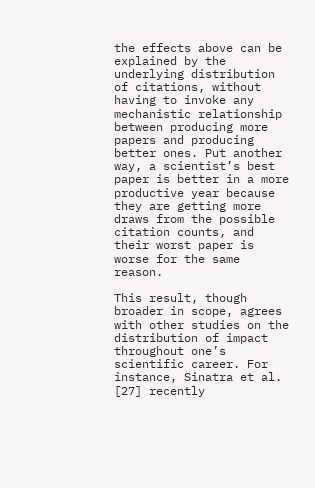the effects above can be explained by the underlying distribution of citations, without having to invoke any mechanistic relationship between producing more papers and producing better ones. Put another way, a scientist’s best paper is better in a more productive year because they are getting more draws from the possible citation counts, and their worst paper is worse for the same reason.

This result, though broader in scope, agrees with other studies on the distribution of impact throughout one’s scientific career. For instance, Sinatra et al. [27] recently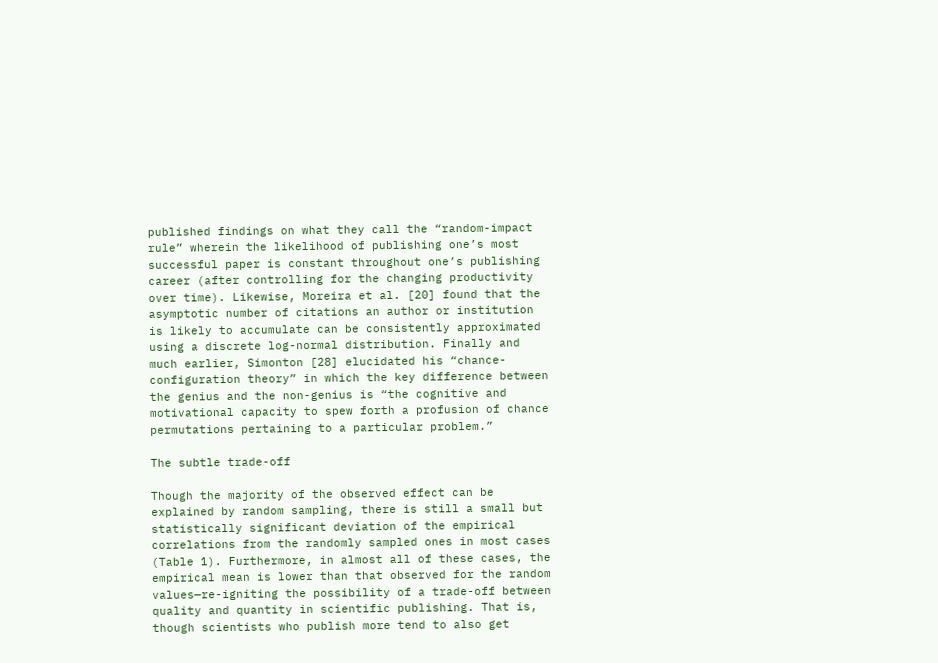published findings on what they call the “random-impact rule” wherein the likelihood of publishing one’s most successful paper is constant throughout one’s publishing career (after controlling for the changing productivity over time). Likewise, Moreira et al. [20] found that the asymptotic number of citations an author or institution is likely to accumulate can be consistently approximated using a discrete log-normal distribution. Finally and much earlier, Simonton [28] elucidated his “chance-configuration theory” in which the key difference between the genius and the non-genius is “the cognitive and motivational capacity to spew forth a profusion of chance permutations pertaining to a particular problem.”

The subtle trade-off

Though the majority of the observed effect can be explained by random sampling, there is still a small but statistically significant deviation of the empirical correlations from the randomly sampled ones in most cases (Table 1). Furthermore, in almost all of these cases, the empirical mean is lower than that observed for the random values—re-igniting the possibility of a trade-off between quality and quantity in scientific publishing. That is, though scientists who publish more tend to also get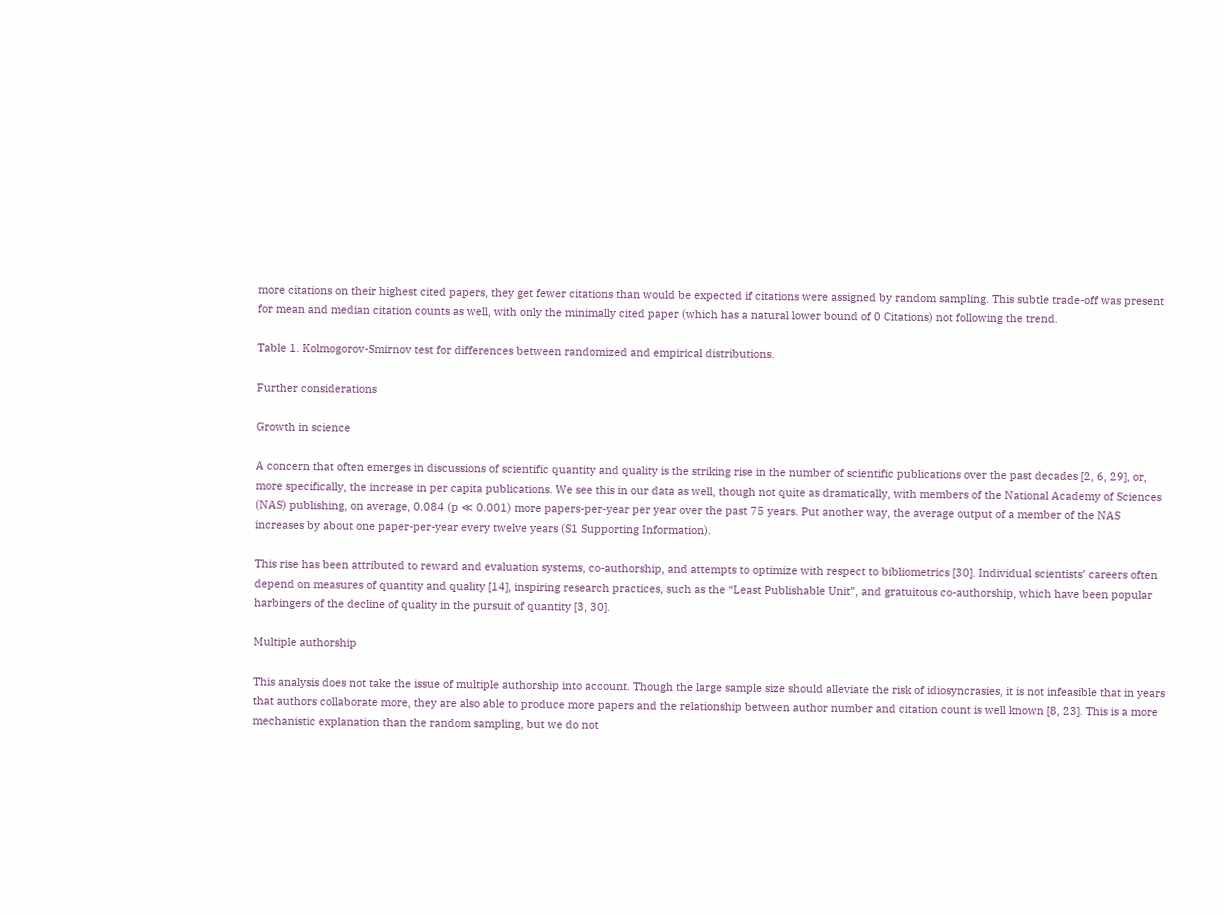more citations on their highest cited papers, they get fewer citations than would be expected if citations were assigned by random sampling. This subtle trade-off was present for mean and median citation counts as well, with only the minimally cited paper (which has a natural lower bound of 0 Citations) not following the trend.

Table 1. Kolmogorov-Smirnov test for differences between randomized and empirical distributions.

Further considerations

Growth in science

A concern that often emerges in discussions of scientific quantity and quality is the striking rise in the number of scientific publications over the past decades [2, 6, 29], or, more specifically, the increase in per capita publications. We see this in our data as well, though not quite as dramatically, with members of the National Academy of Sciences (NAS) publishing, on average, 0.084 (p ≪ 0.001) more papers-per-year per year over the past 75 years. Put another way, the average output of a member of the NAS increases by about one paper-per-year every twelve years (S1 Supporting Information).

This rise has been attributed to reward and evaluation systems, co-authorship, and attempts to optimize with respect to bibliometrics [30]. Individual scientists’ careers often depend on measures of quantity and quality [14], inspiring research practices, such as the “Least Publishable Unit”, and gratuitous co-authorship, which have been popular harbingers of the decline of quality in the pursuit of quantity [3, 30].

Multiple authorship

This analysis does not take the issue of multiple authorship into account. Though the large sample size should alleviate the risk of idiosyncrasies, it is not infeasible that in years that authors collaborate more, they are also able to produce more papers and the relationship between author number and citation count is well known [8, 23]. This is a more mechanistic explanation than the random sampling, but we do not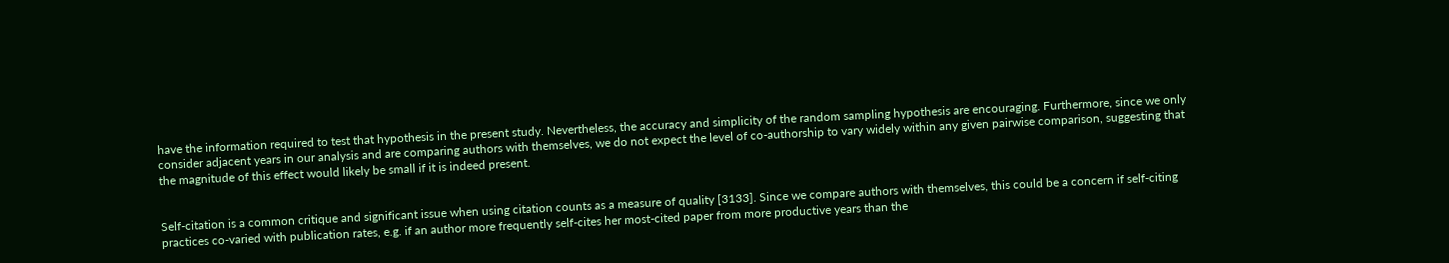have the information required to test that hypothesis in the present study. Nevertheless, the accuracy and simplicity of the random sampling hypothesis are encouraging. Furthermore, since we only consider adjacent years in our analysis and are comparing authors with themselves, we do not expect the level of co-authorship to vary widely within any given pairwise comparison, suggesting that the magnitude of this effect would likely be small if it is indeed present.


Self-citation is a common critique and significant issue when using citation counts as a measure of quality [3133]. Since we compare authors with themselves, this could be a concern if self-citing practices co-varied with publication rates, e.g. if an author more frequently self-cites her most-cited paper from more productive years than the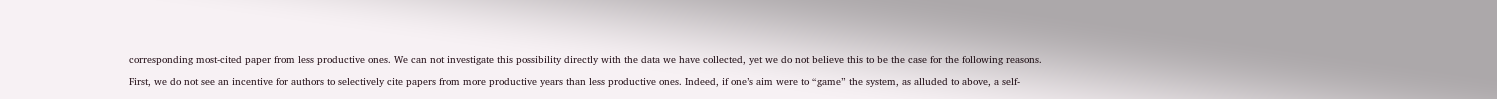corresponding most-cited paper from less productive ones. We can not investigate this possibility directly with the data we have collected, yet we do not believe this to be the case for the following reasons.

First, we do not see an incentive for authors to selectively cite papers from more productive years than less productive ones. Indeed, if one’s aim were to “game” the system, as alluded to above, a self-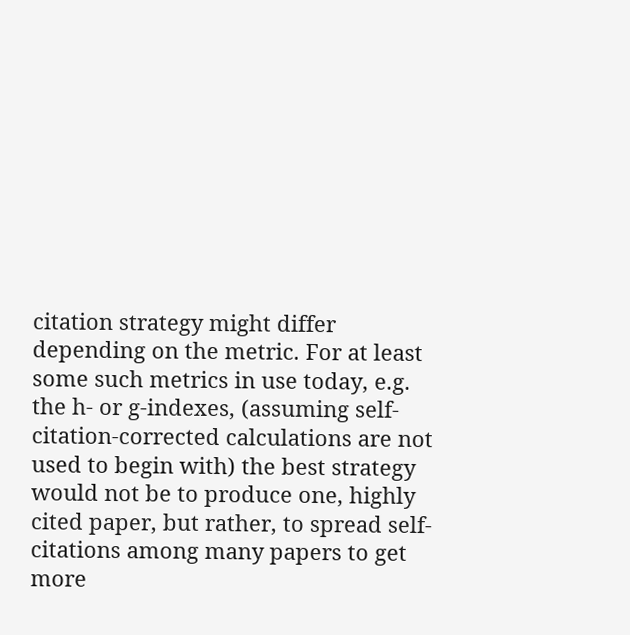citation strategy might differ depending on the metric. For at least some such metrics in use today, e.g. the h- or g-indexes, (assuming self-citation-corrected calculations are not used to begin with) the best strategy would not be to produce one, highly cited paper, but rather, to spread self-citations among many papers to get more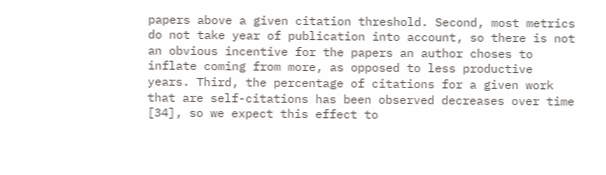papers above a given citation threshold. Second, most metrics do not take year of publication into account, so there is not an obvious incentive for the papers an author choses to inflate coming from more, as opposed to less productive years. Third, the percentage of citations for a given work that are self-citations has been observed decreases over time [34], so we expect this effect to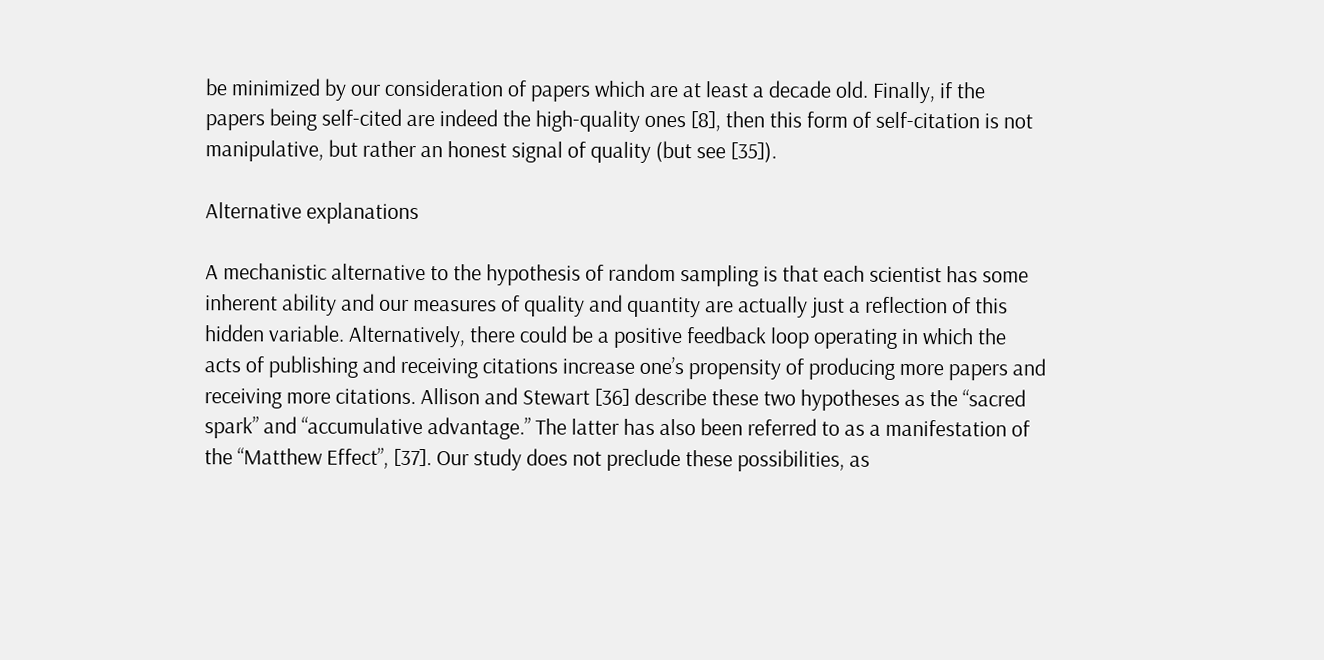be minimized by our consideration of papers which are at least a decade old. Finally, if the papers being self-cited are indeed the high-quality ones [8], then this form of self-citation is not manipulative, but rather an honest signal of quality (but see [35]).

Alternative explanations

A mechanistic alternative to the hypothesis of random sampling is that each scientist has some inherent ability and our measures of quality and quantity are actually just a reflection of this hidden variable. Alternatively, there could be a positive feedback loop operating in which the acts of publishing and receiving citations increase one’s propensity of producing more papers and receiving more citations. Allison and Stewart [36] describe these two hypotheses as the “sacred spark” and “accumulative advantage.” The latter has also been referred to as a manifestation of the “Matthew Effect”, [37]. Our study does not preclude these possibilities, as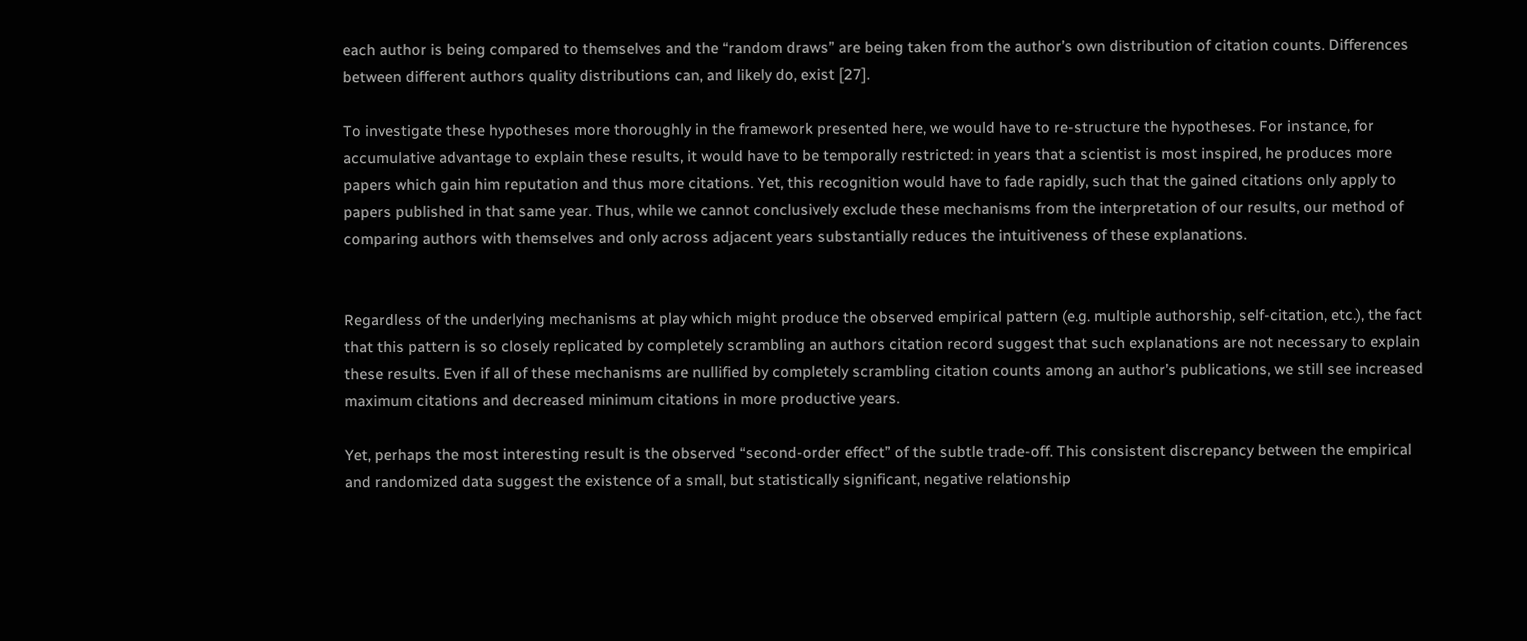each author is being compared to themselves and the “random draws” are being taken from the author’s own distribution of citation counts. Differences between different authors quality distributions can, and likely do, exist [27].

To investigate these hypotheses more thoroughly in the framework presented here, we would have to re-structure the hypotheses. For instance, for accumulative advantage to explain these results, it would have to be temporally restricted: in years that a scientist is most inspired, he produces more papers which gain him reputation and thus more citations. Yet, this recognition would have to fade rapidly, such that the gained citations only apply to papers published in that same year. Thus, while we cannot conclusively exclude these mechanisms from the interpretation of our results, our method of comparing authors with themselves and only across adjacent years substantially reduces the intuitiveness of these explanations.


Regardless of the underlying mechanisms at play which might produce the observed empirical pattern (e.g. multiple authorship, self-citation, etc.), the fact that this pattern is so closely replicated by completely scrambling an authors citation record suggest that such explanations are not necessary to explain these results. Even if all of these mechanisms are nullified by completely scrambling citation counts among an author’s publications, we still see increased maximum citations and decreased minimum citations in more productive years.

Yet, perhaps the most interesting result is the observed “second-order effect” of the subtle trade-off. This consistent discrepancy between the empirical and randomized data suggest the existence of a small, but statistically significant, negative relationship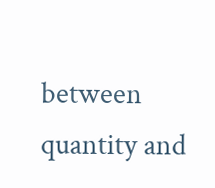between quantity and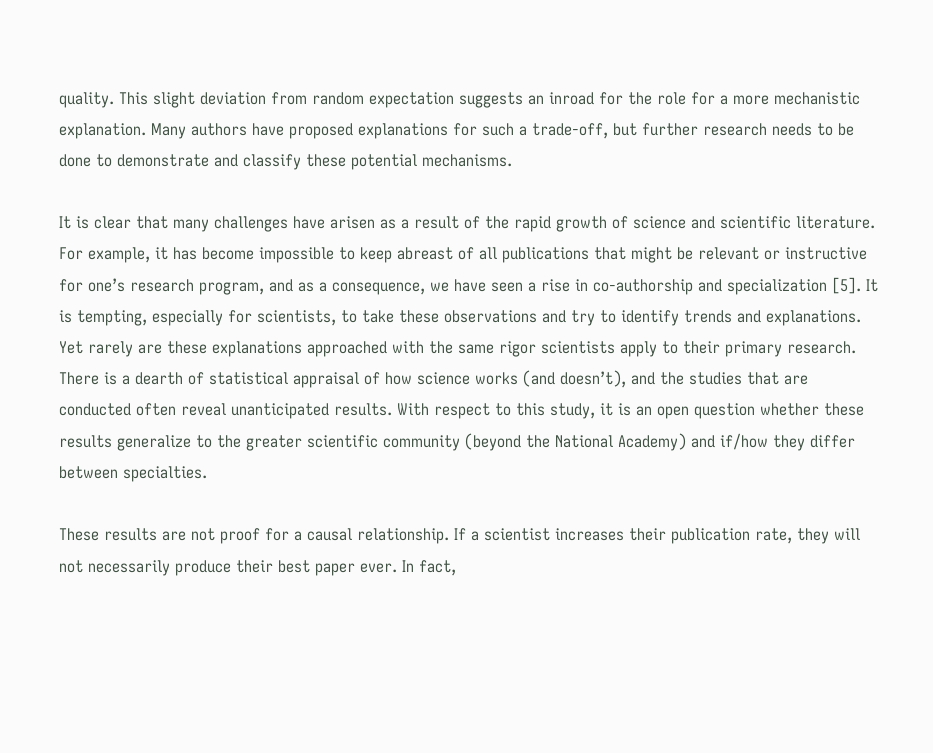quality. This slight deviation from random expectation suggests an inroad for the role for a more mechanistic explanation. Many authors have proposed explanations for such a trade-off, but further research needs to be done to demonstrate and classify these potential mechanisms.

It is clear that many challenges have arisen as a result of the rapid growth of science and scientific literature. For example, it has become impossible to keep abreast of all publications that might be relevant or instructive for one’s research program, and as a consequence, we have seen a rise in co-authorship and specialization [5]. It is tempting, especially for scientists, to take these observations and try to identify trends and explanations. Yet rarely are these explanations approached with the same rigor scientists apply to their primary research. There is a dearth of statistical appraisal of how science works (and doesn’t), and the studies that are conducted often reveal unanticipated results. With respect to this study, it is an open question whether these results generalize to the greater scientific community (beyond the National Academy) and if/how they differ between specialties.

These results are not proof for a causal relationship. If a scientist increases their publication rate, they will not necessarily produce their best paper ever. In fact,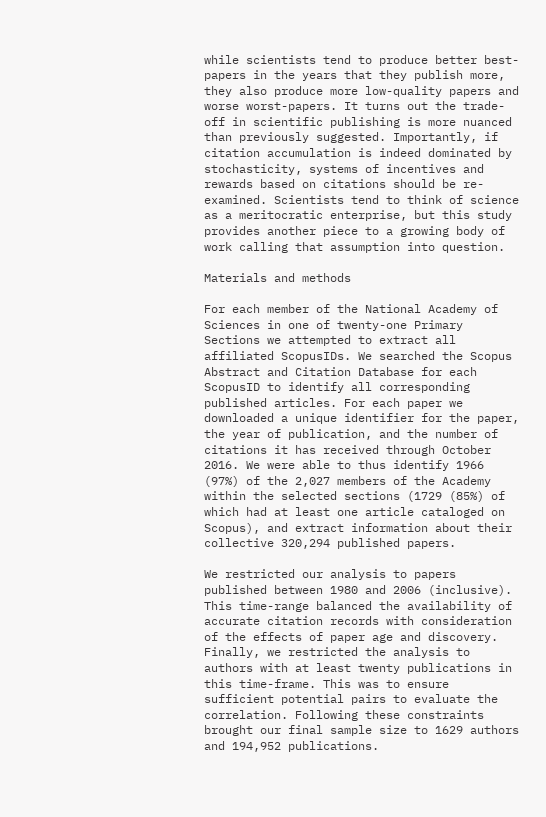while scientists tend to produce better best-papers in the years that they publish more, they also produce more low-quality papers and worse worst-papers. It turns out the trade-off in scientific publishing is more nuanced than previously suggested. Importantly, if citation accumulation is indeed dominated by stochasticity, systems of incentives and rewards based on citations should be re-examined. Scientists tend to think of science as a meritocratic enterprise, but this study provides another piece to a growing body of work calling that assumption into question.

Materials and methods

For each member of the National Academy of Sciences in one of twenty-one Primary Sections we attempted to extract all affiliated ScopusIDs. We searched the Scopus Abstract and Citation Database for each ScopusID to identify all corresponding published articles. For each paper we downloaded a unique identifier for the paper, the year of publication, and the number of citations it has received through October 2016. We were able to thus identify 1966 (97%) of the 2,027 members of the Academy within the selected sections (1729 (85%) of which had at least one article cataloged on Scopus), and extract information about their collective 320,294 published papers.

We restricted our analysis to papers published between 1980 and 2006 (inclusive). This time-range balanced the availability of accurate citation records with consideration of the effects of paper age and discovery. Finally, we restricted the analysis to authors with at least twenty publications in this time-frame. This was to ensure sufficient potential pairs to evaluate the correlation. Following these constraints brought our final sample size to 1629 authors and 194,952 publications.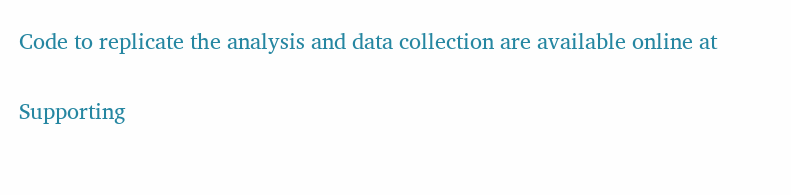Code to replicate the analysis and data collection are available online at

Supporting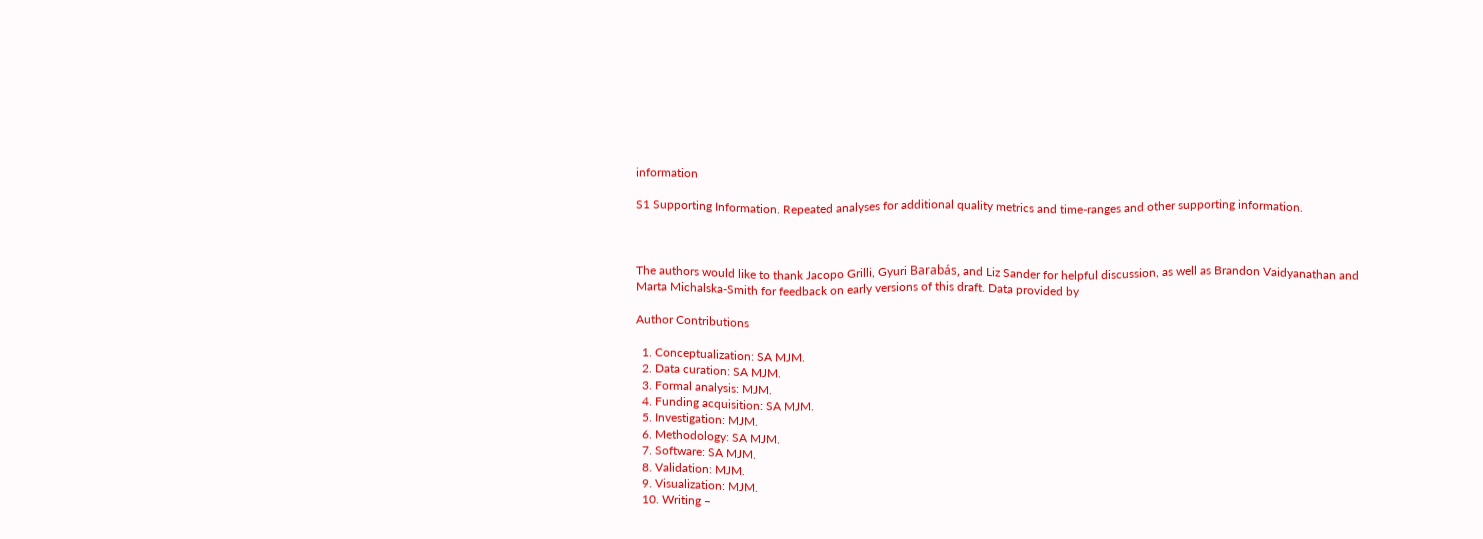information

S1 Supporting Information. Repeated analyses for additional quality metrics and time-ranges and other supporting information.



The authors would like to thank Jacopo Grilli, Gyuri Barabás, and Liz Sander for helpful discussion, as well as Brandon Vaidyanathan and Marta Michalska-Smith for feedback on early versions of this draft. Data provided by

Author Contributions

  1. Conceptualization: SA MJM.
  2. Data curation: SA MJM.
  3. Formal analysis: MJM.
  4. Funding acquisition: SA MJM.
  5. Investigation: MJM.
  6. Methodology: SA MJM.
  7. Software: SA MJM.
  8. Validation: MJM.
  9. Visualization: MJM.
  10. Writing –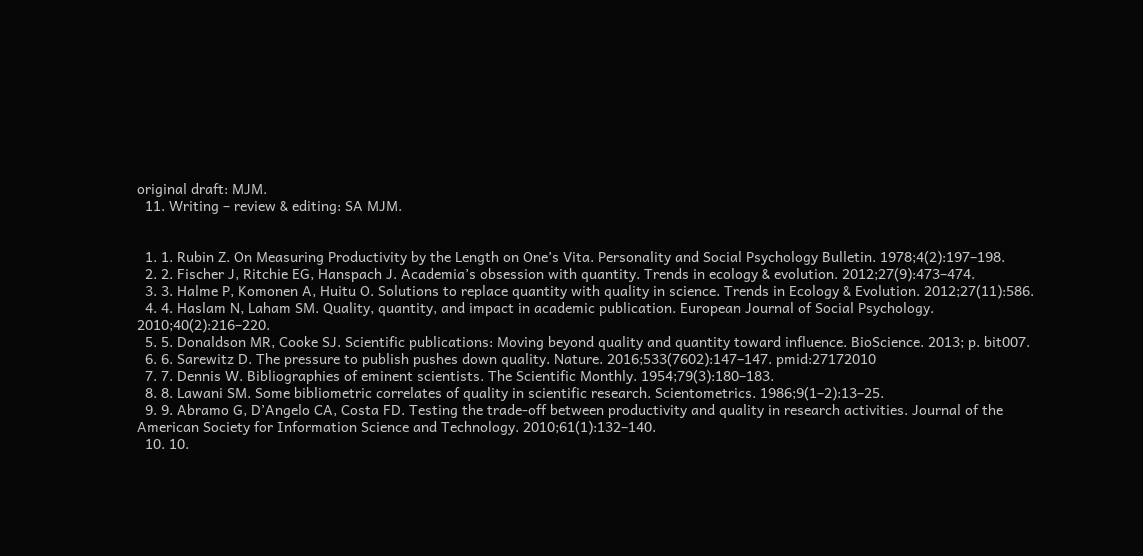original draft: MJM.
  11. Writing – review & editing: SA MJM.


  1. 1. Rubin Z. On Measuring Productivity by the Length on One’s Vita. Personality and Social Psychology Bulletin. 1978;4(2):197–198.
  2. 2. Fischer J, Ritchie EG, Hanspach J. Academia’s obsession with quantity. Trends in ecology & evolution. 2012;27(9):473–474.
  3. 3. Halme P, Komonen A, Huitu O. Solutions to replace quantity with quality in science. Trends in Ecology & Evolution. 2012;27(11):586.
  4. 4. Haslam N, Laham SM. Quality, quantity, and impact in academic publication. European Journal of Social Psychology. 2010;40(2):216–220.
  5. 5. Donaldson MR, Cooke SJ. Scientific publications: Moving beyond quality and quantity toward influence. BioScience. 2013; p. bit007.
  6. 6. Sarewitz D. The pressure to publish pushes down quality. Nature. 2016;533(7602):147–147. pmid:27172010
  7. 7. Dennis W. Bibliographies of eminent scientists. The Scientific Monthly. 1954;79(3):180–183.
  8. 8. Lawani SM. Some bibliometric correlates of quality in scientific research. Scientometrics. 1986;9(1–2):13–25.
  9. 9. Abramo G, D’Angelo CA, Costa FD. Testing the trade-off between productivity and quality in research activities. Journal of the American Society for Information Science and Technology. 2010;61(1):132–140.
  10. 10.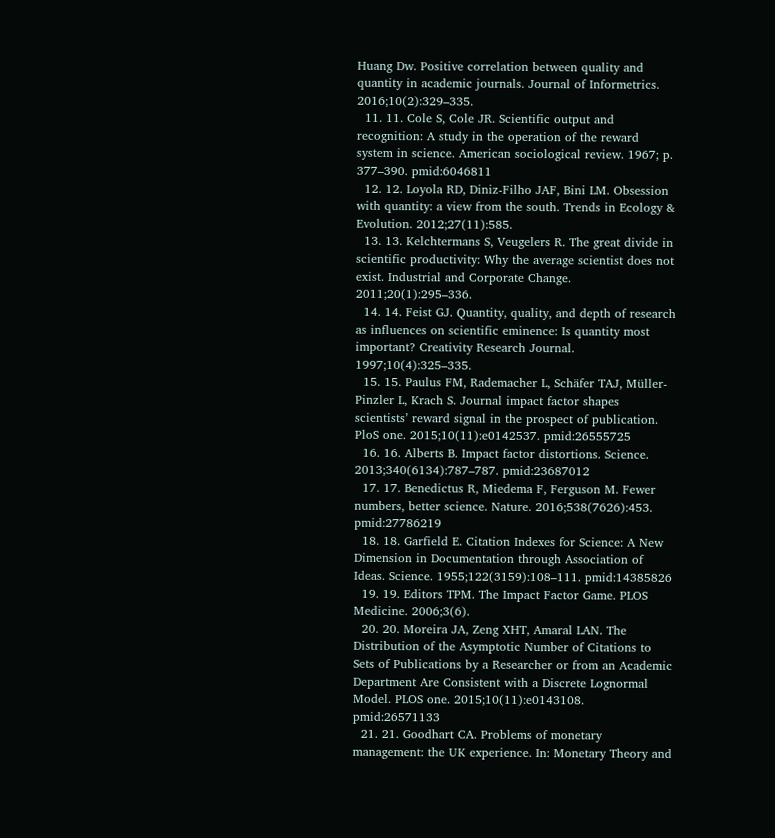Huang Dw. Positive correlation between quality and quantity in academic journals. Journal of Informetrics. 2016;10(2):329–335.
  11. 11. Cole S, Cole JR. Scientific output and recognition: A study in the operation of the reward system in science. American sociological review. 1967; p. 377–390. pmid:6046811
  12. 12. Loyola RD, Diniz-Filho JAF, Bini LM. Obsession with quantity: a view from the south. Trends in Ecology & Evolution. 2012;27(11):585.
  13. 13. Kelchtermans S, Veugelers R. The great divide in scientific productivity: Why the average scientist does not exist. Industrial and Corporate Change. 2011;20(1):295–336.
  14. 14. Feist GJ. Quantity, quality, and depth of research as influences on scientific eminence: Is quantity most important? Creativity Research Journal. 1997;10(4):325–335.
  15. 15. Paulus FM, Rademacher L, Schäfer TAJ, Müller-Pinzler L, Krach S. Journal impact factor shapes scientists’ reward signal in the prospect of publication. PloS one. 2015;10(11):e0142537. pmid:26555725
  16. 16. Alberts B. Impact factor distortions. Science. 2013;340(6134):787–787. pmid:23687012
  17. 17. Benedictus R, Miedema F, Ferguson M. Fewer numbers, better science. Nature. 2016;538(7626):453. pmid:27786219
  18. 18. Garfield E. Citation Indexes for Science: A New Dimension in Documentation through Association of Ideas. Science. 1955;122(3159):108–111. pmid:14385826
  19. 19. Editors TPM. The Impact Factor Game. PLOS Medicine. 2006;3(6).
  20. 20. Moreira JA, Zeng XHT, Amaral LAN. The Distribution of the Asymptotic Number of Citations to Sets of Publications by a Researcher or from an Academic Department Are Consistent with a Discrete Lognormal Model. PLOS one. 2015;10(11):e0143108. pmid:26571133
  21. 21. Goodhart CA. Problems of monetary management: the UK experience. In: Monetary Theory and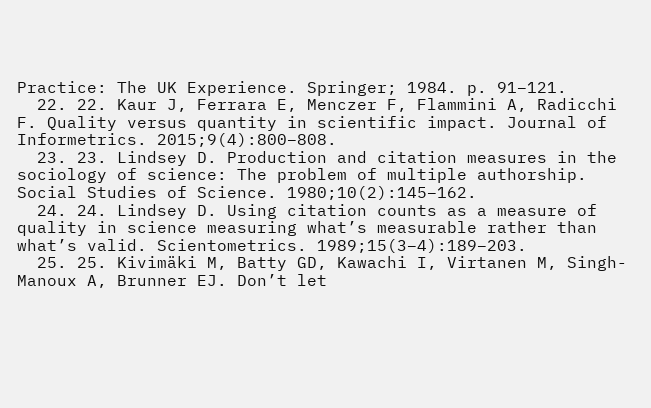Practice: The UK Experience. Springer; 1984. p. 91–121.
  22. 22. Kaur J, Ferrara E, Menczer F, Flammini A, Radicchi F. Quality versus quantity in scientific impact. Journal of Informetrics. 2015;9(4):800–808.
  23. 23. Lindsey D. Production and citation measures in the sociology of science: The problem of multiple authorship. Social Studies of Science. 1980;10(2):145–162.
  24. 24. Lindsey D. Using citation counts as a measure of quality in science measuring what’s measurable rather than what’s valid. Scientometrics. 1989;15(3–4):189–203.
  25. 25. Kivimäki M, Batty GD, Kawachi I, Virtanen M, Singh-Manoux A, Brunner EJ. Don’t let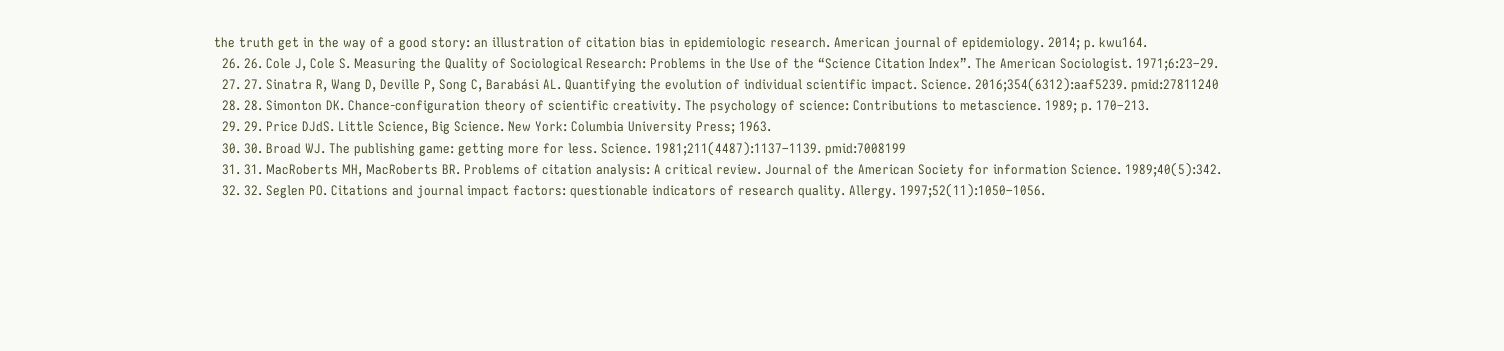the truth get in the way of a good story: an illustration of citation bias in epidemiologic research. American journal of epidemiology. 2014; p. kwu164.
  26. 26. Cole J, Cole S. Measuring the Quality of Sociological Research: Problems in the Use of the “Science Citation Index”. The American Sociologist. 1971;6:23–29.
  27. 27. Sinatra R, Wang D, Deville P, Song C, Barabási AL. Quantifying the evolution of individual scientific impact. Science. 2016;354(6312):aaf5239. pmid:27811240
  28. 28. Simonton DK. Chance-configuration theory of scientific creativity. The psychology of science: Contributions to metascience. 1989; p. 170–213.
  29. 29. Price DJdS. Little Science, Big Science. New York: Columbia University Press; 1963.
  30. 30. Broad WJ. The publishing game: getting more for less. Science. 1981;211(4487):1137–1139. pmid:7008199
  31. 31. MacRoberts MH, MacRoberts BR. Problems of citation analysis: A critical review. Journal of the American Society for information Science. 1989;40(5):342.
  32. 32. Seglen PO. Citations and journal impact factors: questionable indicators of research quality. Allergy. 1997;52(11):1050–1056.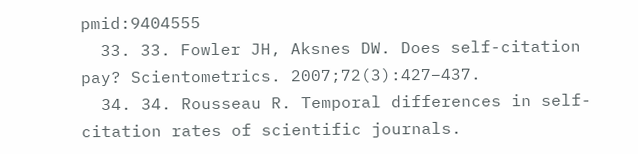pmid:9404555
  33. 33. Fowler JH, Aksnes DW. Does self-citation pay? Scientometrics. 2007;72(3):427–437.
  34. 34. Rousseau R. Temporal differences in self-citation rates of scientific journals.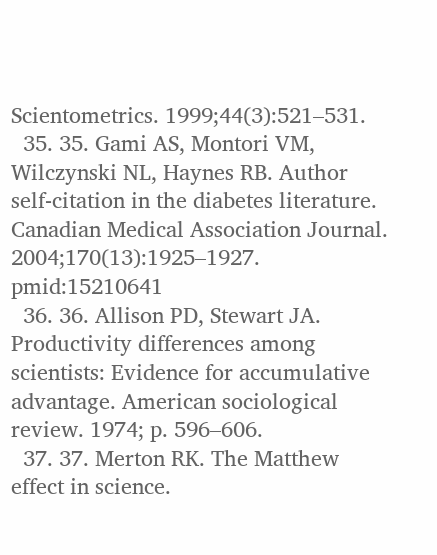Scientometrics. 1999;44(3):521–531.
  35. 35. Gami AS, Montori VM, Wilczynski NL, Haynes RB. Author self-citation in the diabetes literature. Canadian Medical Association Journal. 2004;170(13):1925–1927. pmid:15210641
  36. 36. Allison PD, Stewart JA. Productivity differences among scientists: Evidence for accumulative advantage. American sociological review. 1974; p. 596–606.
  37. 37. Merton RK. The Matthew effect in science.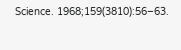Science. 1968;159(3810):56–63.